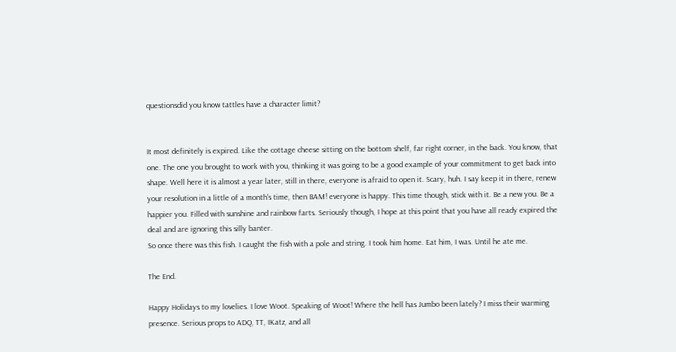questionsdid you know tattles have a character limit?


It most definitely is expired. Like the cottage cheese sitting on the bottom shelf, far right corner, in the back. You know, that one. The one you brought to work with you, thinking it was going to be a good example of your commitment to get back into shape. Well here it is almost a year later, still in there, everyone is afraid to open it. Scary, huh. I say keep it in there, renew your resolution in a little of a month's time, then BAM! everyone is happy. This time though, stick with it. Be a new you. Be a happier you. Filled with sunshine and rainbow farts. Seriously though, I hope at this point that you have all ready expired the deal and are ignoring this silly banter.
So once there was this fish. I caught the fish with a pole and string. I took him home. Eat him, I was. Until he ate me.

The End.

Happy Holidays to my lovelies. I love Woot. Speaking of Woot! Where the hell has Jumbo been lately? I miss their warming presence. Serious props to ADQ, TT, IKatz, and all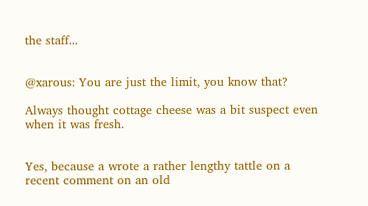the staff...


@xarous: You are just the limit, you know that?

Always thought cottage cheese was a bit suspect even when it was fresh.


Yes, because a wrote a rather lengthy tattle on a recent comment on an old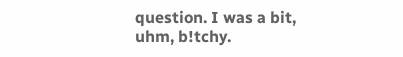question. I was a bit, uhm, b!tchy.